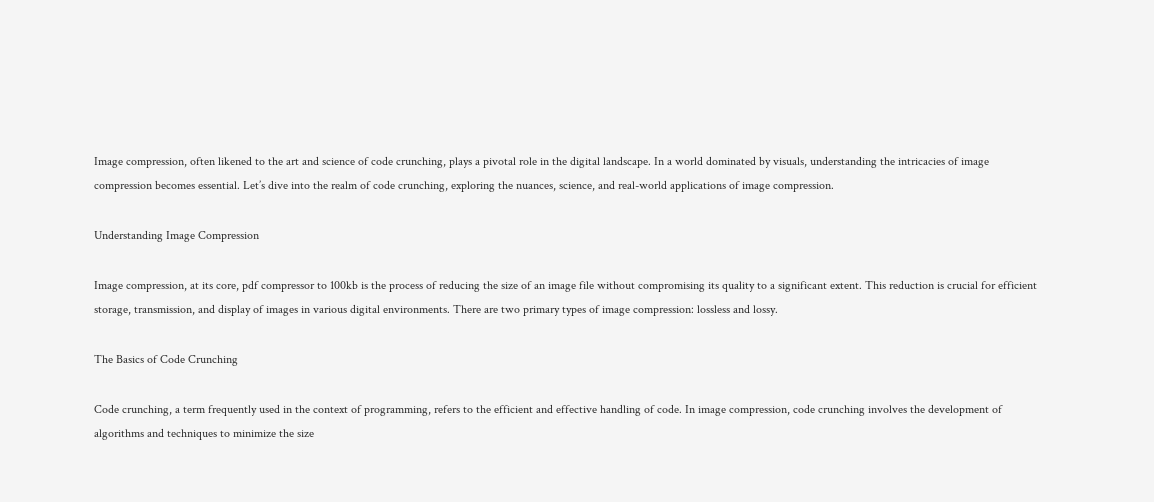Image compression, often likened to the art and science of code crunching, plays a pivotal role in the digital landscape. In a world dominated by visuals, understanding the intricacies of image compression becomes essential. Let’s dive into the realm of code crunching, exploring the nuances, science, and real-world applications of image compression.

Understanding Image Compression

Image compression, at its core, pdf compressor to 100kb is the process of reducing the size of an image file without compromising its quality to a significant extent. This reduction is crucial for efficient storage, transmission, and display of images in various digital environments. There are two primary types of image compression: lossless and lossy.

The Basics of Code Crunching

Code crunching, a term frequently used in the context of programming, refers to the efficient and effective handling of code. In image compression, code crunching involves the development of algorithms and techniques to minimize the size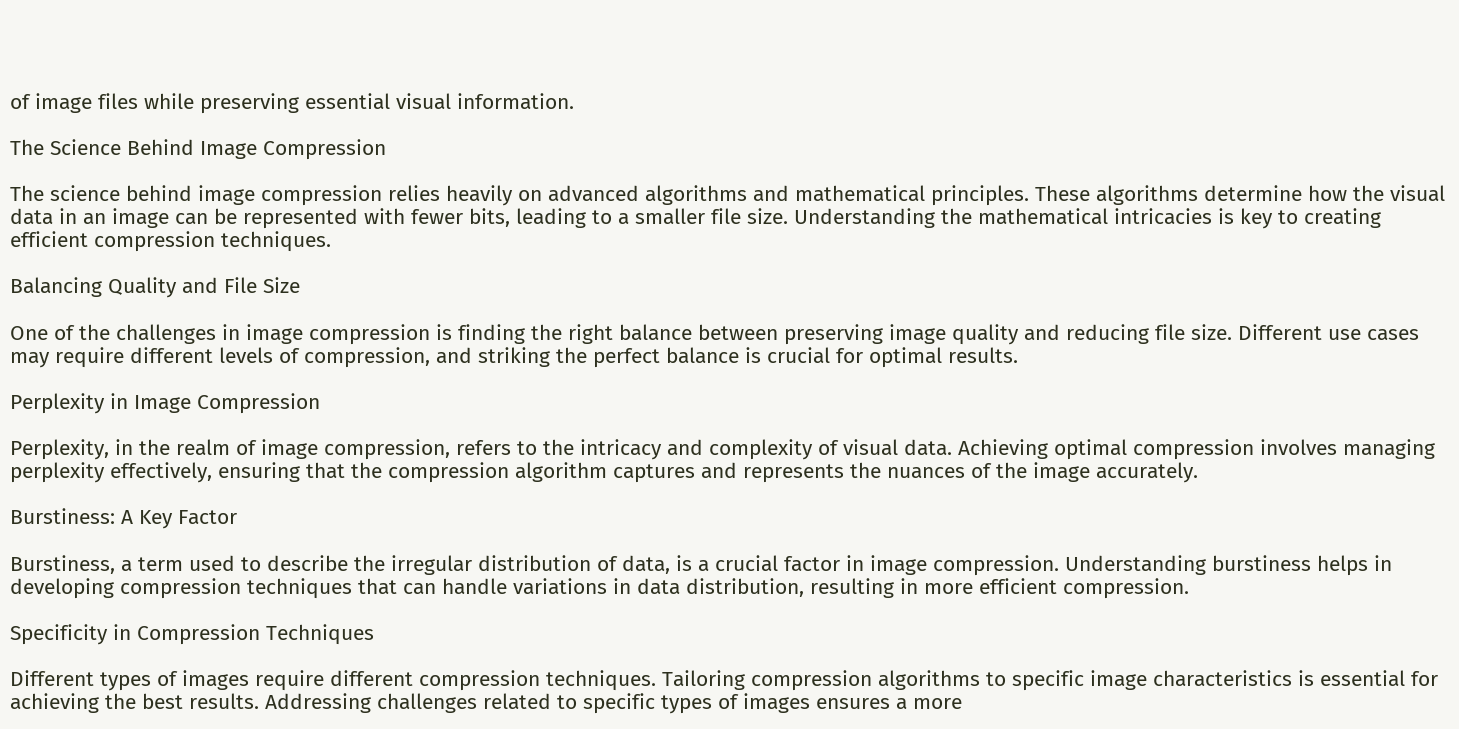of image files while preserving essential visual information.

The Science Behind Image Compression

The science behind image compression relies heavily on advanced algorithms and mathematical principles. These algorithms determine how the visual data in an image can be represented with fewer bits, leading to a smaller file size. Understanding the mathematical intricacies is key to creating efficient compression techniques.

Balancing Quality and File Size

One of the challenges in image compression is finding the right balance between preserving image quality and reducing file size. Different use cases may require different levels of compression, and striking the perfect balance is crucial for optimal results.

Perplexity in Image Compression

Perplexity, in the realm of image compression, refers to the intricacy and complexity of visual data. Achieving optimal compression involves managing perplexity effectively, ensuring that the compression algorithm captures and represents the nuances of the image accurately.

Burstiness: A Key Factor

Burstiness, a term used to describe the irregular distribution of data, is a crucial factor in image compression. Understanding burstiness helps in developing compression techniques that can handle variations in data distribution, resulting in more efficient compression.

Specificity in Compression Techniques

Different types of images require different compression techniques. Tailoring compression algorithms to specific image characteristics is essential for achieving the best results. Addressing challenges related to specific types of images ensures a more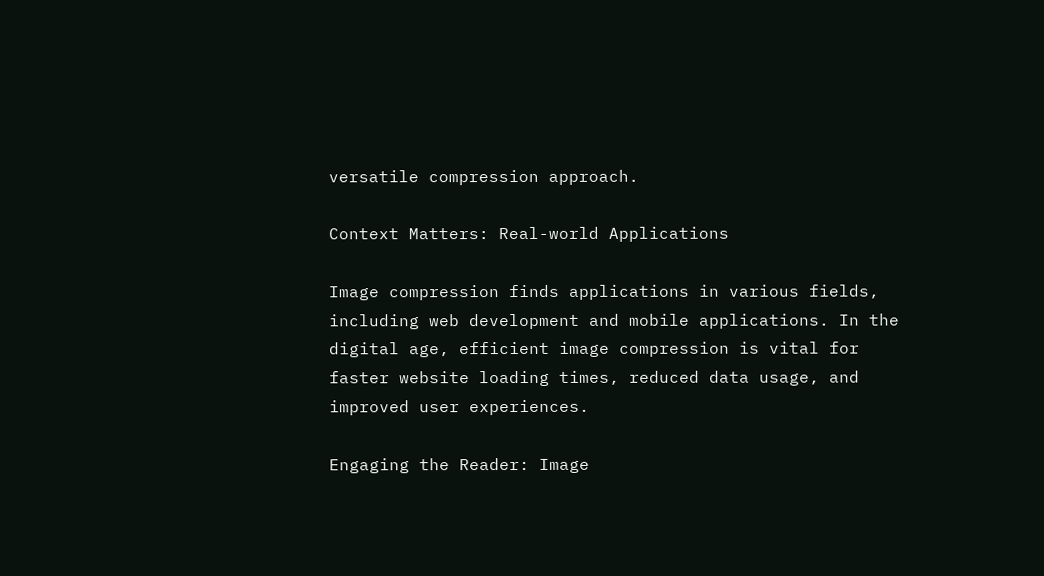versatile compression approach.

Context Matters: Real-world Applications

Image compression finds applications in various fields, including web development and mobile applications. In the digital age, efficient image compression is vital for faster website loading times, reduced data usage, and improved user experiences.

Engaging the Reader: Image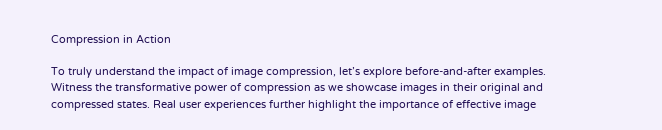Compression in Action

To truly understand the impact of image compression, let’s explore before-and-after examples. Witness the transformative power of compression as we showcase images in their original and compressed states. Real user experiences further highlight the importance of effective image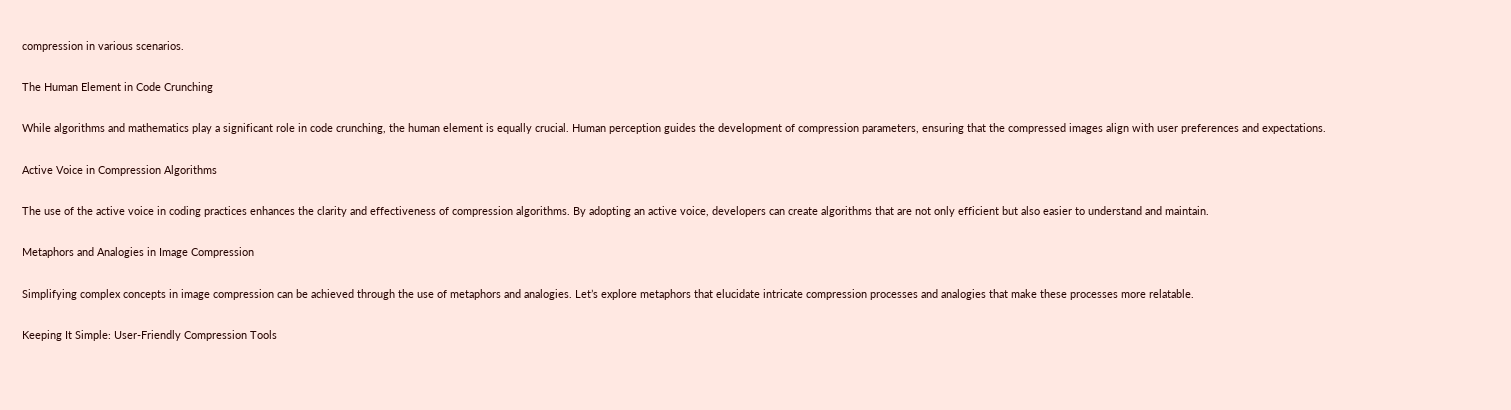compression in various scenarios.

The Human Element in Code Crunching

While algorithms and mathematics play a significant role in code crunching, the human element is equally crucial. Human perception guides the development of compression parameters, ensuring that the compressed images align with user preferences and expectations.

Active Voice in Compression Algorithms

The use of the active voice in coding practices enhances the clarity and effectiveness of compression algorithms. By adopting an active voice, developers can create algorithms that are not only efficient but also easier to understand and maintain.

Metaphors and Analogies in Image Compression

Simplifying complex concepts in image compression can be achieved through the use of metaphors and analogies. Let’s explore metaphors that elucidate intricate compression processes and analogies that make these processes more relatable.

Keeping It Simple: User-Friendly Compression Tools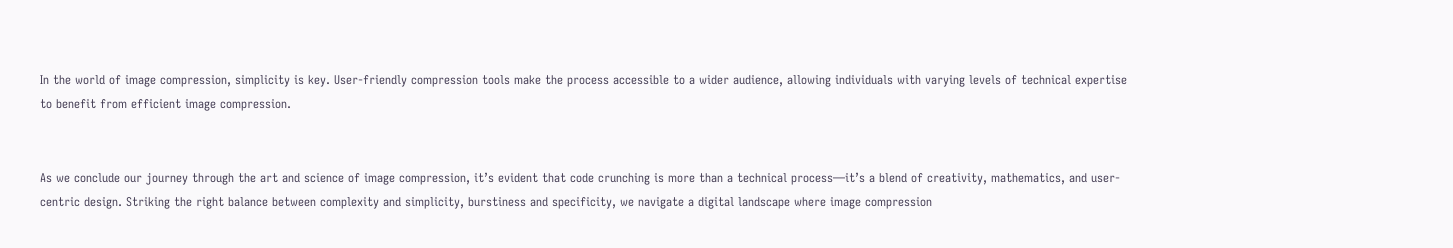In the world of image compression, simplicity is key. User-friendly compression tools make the process accessible to a wider audience, allowing individuals with varying levels of technical expertise to benefit from efficient image compression.


As we conclude our journey through the art and science of image compression, it’s evident that code crunching is more than a technical process—it’s a blend of creativity, mathematics, and user-centric design. Striking the right balance between complexity and simplicity, burstiness and specificity, we navigate a digital landscape where image compression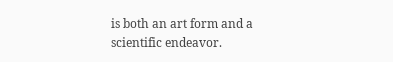is both an art form and a scientific endeavor.